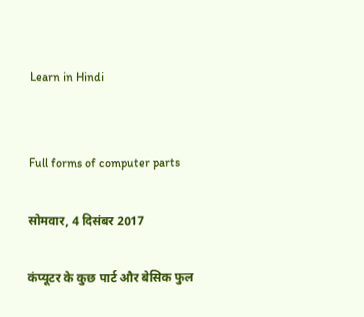Learn in Hindi


Full forms of computer parts

सोमवार, 4 दिसंबर 2017

कंप्यूटर के कुछ पार्ट और बेसिक फुल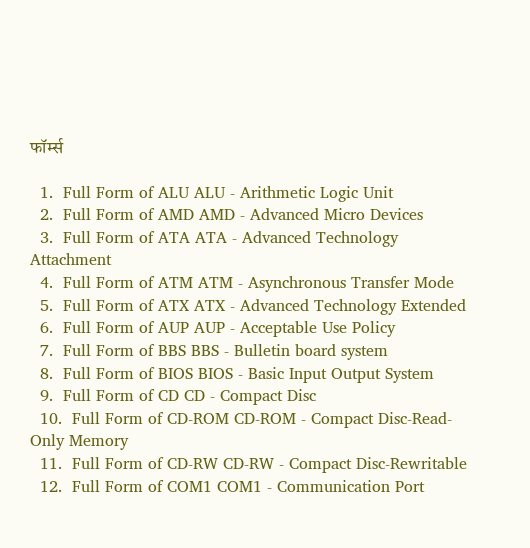फॉर्म्स

  1.  Full Form of ALU ALU - Arithmetic Logic Unit
  2.  Full Form of AMD AMD - Advanced Micro Devices
  3.  Full Form of ATA ATA - Advanced Technology Attachment
  4.  Full Form of ATM ATM - Asynchronous Transfer Mode
  5.  Full Form of ATX ATX - Advanced Technology Extended
  6.  Full Form of AUP AUP - Acceptable Use Policy
  7.  Full Form of BBS BBS - Bulletin board system
  8.  Full Form of BIOS BIOS - Basic Input Output System
  9.  Full Form of CD CD - Compact Disc
  10.  Full Form of CD-ROM CD-ROM - Compact Disc-Read-Only Memory
  11.  Full Form of CD-RW CD-RW - Compact Disc-Rewritable
  12.  Full Form of COM1 COM1 - Communication Port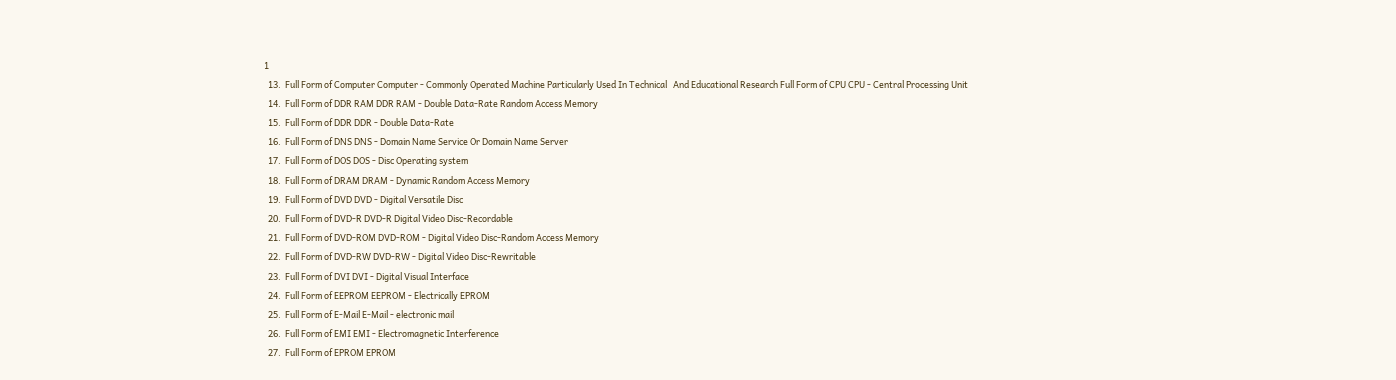1
  13.  Full Form of Computer Computer - Commonly Operated Machine Particularly Used In Technical   And Educational Research Full Form of CPU CPU - Central Processing Unit
  14.  Full Form of DDR RAM DDR RAM - Double Data-Rate Random Access Memory
  15.  Full Form of DDR DDR - Double Data-Rate
  16.  Full Form of DNS DNS - Domain Name Service Or Domain Name Server
  17.  Full Form of DOS DOS - Disc Operating system
  18.  Full Form of DRAM DRAM - Dynamic Random Access Memory
  19.  Full Form of DVD DVD - Digital Versatile Disc
  20.  Full Form of DVD-R DVD-R Digital Video Disc-Recordable
  21.  Full Form of DVD-ROM DVD-ROM - Digital Video Disc-Random Access Memory
  22.  Full Form of DVD-RW DVD-RW - Digital Video Disc-Rewritable
  23.  Full Form of DVI DVI - Digital Visual Interface
  24.  Full Form of EEPROM EEPROM - Electrically EPROM
  25.  Full Form of E-Mail E-Mail - electronic mail
  26.  Full Form of EMI EMI - Electromagnetic Interference
  27.  Full Form of EPROM EPROM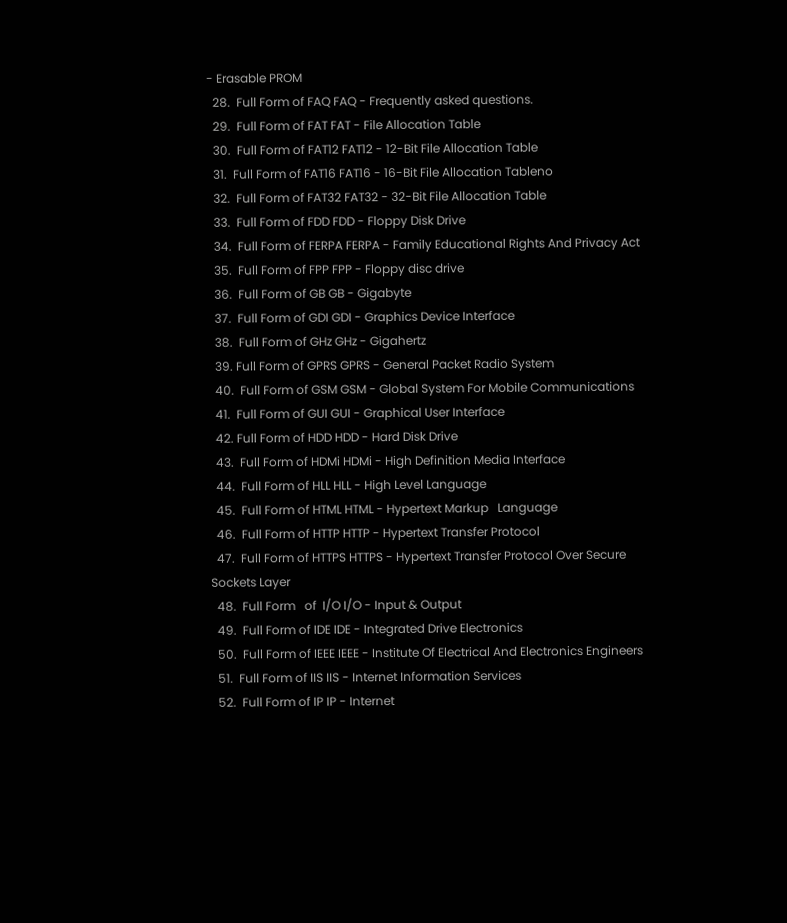- Erasable PROM
  28.  Full Form of FAQ FAQ - Frequently asked questions.
  29.  Full Form of FAT FAT - File Allocation Table
  30.  Full Form of FAT12 FAT12 - 12-Bit File Allocation Table
  31.  Full Form of FAT16 FAT16 - 16-Bit File Allocation Tableno
  32.  Full Form of FAT32 FAT32 - 32-Bit File Allocation Table
  33.  Full Form of FDD FDD - Floppy Disk Drive
  34.  Full Form of FERPA FERPA - Family Educational Rights And Privacy Act
  35.  Full Form of FPP FPP - Floppy disc drive
  36.  Full Form of GB GB - Gigabyte
  37.  Full Form of GDI GDI - Graphics Device Interface
  38.  Full Form of GHz GHz - Gigahertz
  39. Full Form of GPRS GPRS - General Packet Radio System
  40.  Full Form of GSM GSM - Global System For Mobile Communications
  41.  Full Form of GUI GUI - Graphical User Interface
  42. Full Form of HDD HDD - Hard Disk Drive
  43.  Full Form of HDMi HDMi - High Definition Media Interface
  44.  Full Form of HLL HLL - High Level Language
  45.  Full Form of HTML HTML - Hypertext Markup   Language
  46.  Full Form of HTTP HTTP - Hypertext Transfer Protocol
  47.  Full Form of HTTPS HTTPS - Hypertext Transfer Protocol Over Secure Sockets Layer
  48.  Full Form   of  I/O I/O - Input & Output
  49.  Full Form of IDE IDE - Integrated Drive Electronics
  50.  Full Form of IEEE IEEE - Institute Of Electrical And Electronics Engineers
  51.  Full Form of IIS IIS - Internet Information Services
  52.  Full Form of IP IP - Internet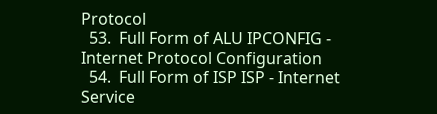Protocol
  53.  Full Form of ALU IPCONFIG - Internet Protocol Configuration
  54.  Full Form of ISP ISP - Internet Service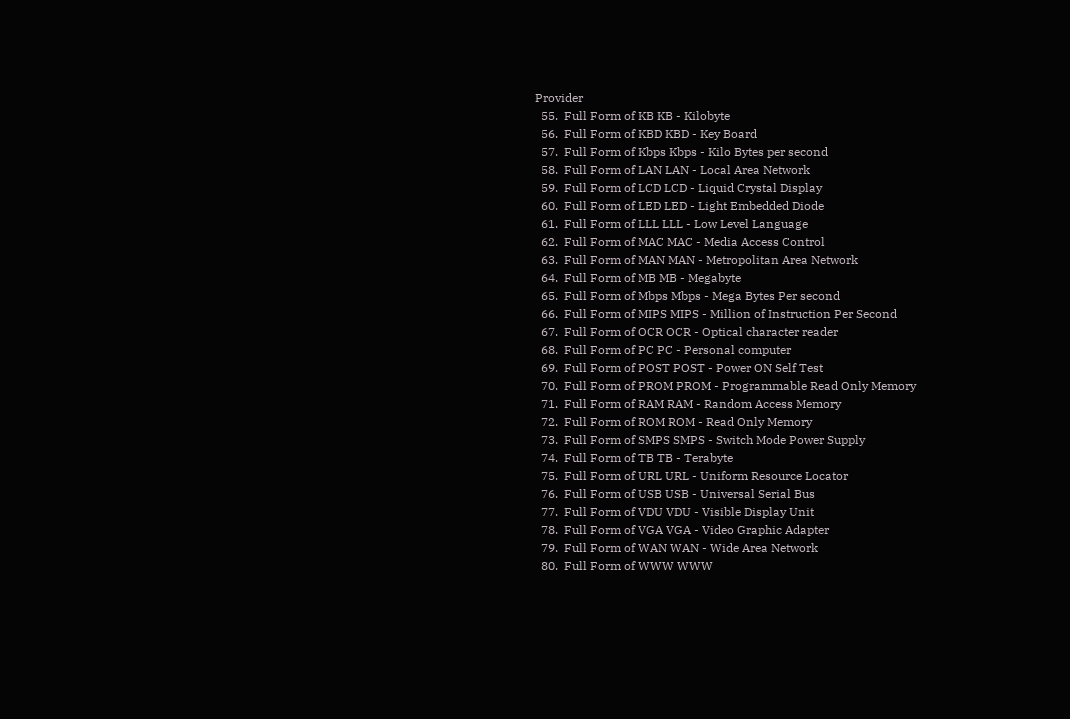Provider
  55.  Full Form of KB KB - Kilobyte
  56.  Full Form of KBD KBD - Key Board
  57.  Full Form of Kbps Kbps - Kilo Bytes per second
  58.  Full Form of LAN LAN - Local Area Network
  59.  Full Form of LCD LCD - Liquid Crystal Display
  60.  Full Form of LED LED - Light Embedded Diode
  61.  Full Form of LLL LLL - Low Level Language
  62.  Full Form of MAC MAC - Media Access Control
  63.  Full Form of MAN MAN - Metropolitan Area Network
  64.  Full Form of MB MB - Megabyte
  65.  Full Form of Mbps Mbps - Mega Bytes Per second
  66.  Full Form of MIPS MIPS - Million of Instruction Per Second
  67.  Full Form of OCR OCR - Optical character reader
  68.  Full Form of PC PC - Personal computer
  69.  Full Form of POST POST - Power ON Self Test
  70.  Full Form of PROM PROM - Programmable Read Only Memory
  71.  Full Form of RAM RAM - Random Access Memory
  72.  Full Form of ROM ROM - Read Only Memory
  73.  Full Form of SMPS SMPS - Switch Mode Power Supply
  74.  Full Form of TB TB - Terabyte
  75.  Full Form of URL URL - Uniform Resource Locator
  76.  Full Form of USB USB - Universal Serial Bus
  77.  Full Form of VDU VDU - Visible Display Unit
  78.  Full Form of VGA VGA - Video Graphic Adapter
  79.  Full Form of WAN WAN - Wide Area Network
  80.  Full Form of WWW WWW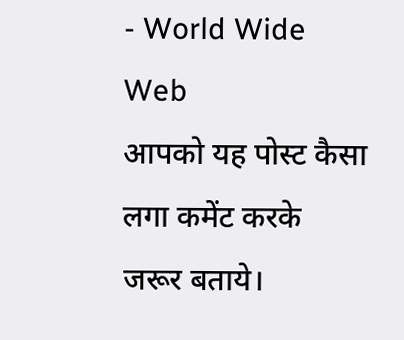- World Wide Web
आपको यह पोस्ट कैसा लगा कमेंट करके जरूर बताये।